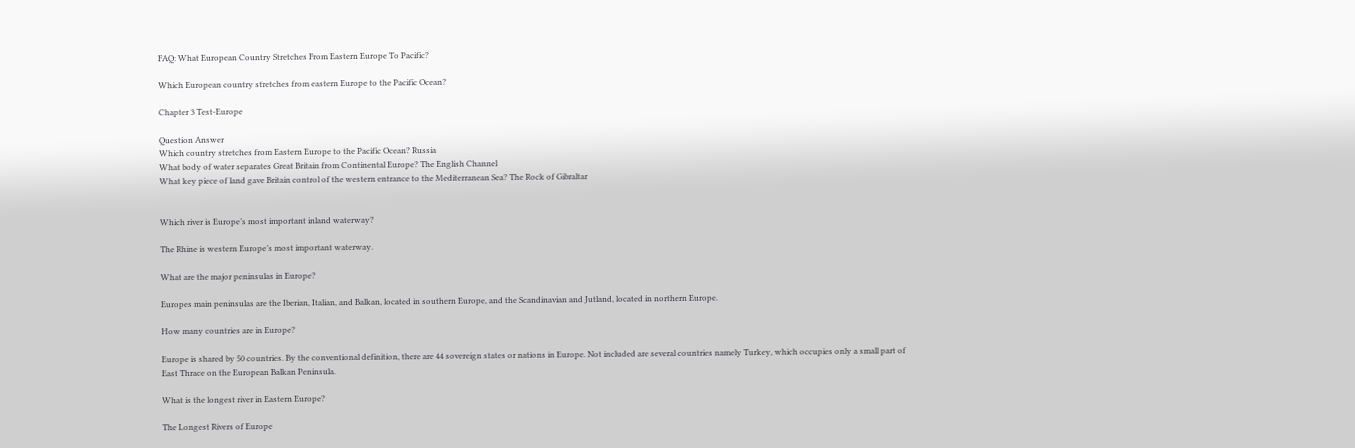FAQ: What European Country Stretches From Eastern Europe To Pacific?

Which European country stretches from eastern Europe to the Pacific Ocean?

Chapter 3 Test-Europe

Question Answer
Which country stretches from Eastern Europe to the Pacific Ocean? Russia
What body of water separates Great Britain from Continental Europe? The English Channel
What key piece of land gave Britain control of the western entrance to the Mediterranean Sea? The Rock of Gibraltar


Which river is Europe’s most important inland waterway?

The Rhine is western Europe’s most important waterway.

What are the major peninsulas in Europe?

Europes main peninsulas are the Iberian, Italian, and Balkan, located in southern Europe, and the Scandinavian and Jutland, located in northern Europe.

How many countries are in Europe?

Europe is shared by 50 countries. By the conventional definition, there are 44 sovereign states or nations in Europe. Not included are several countries namely Turkey, which occupies only a small part of East Thrace on the European Balkan Peninsula.

What is the longest river in Eastern Europe?

The Longest Rivers of Europe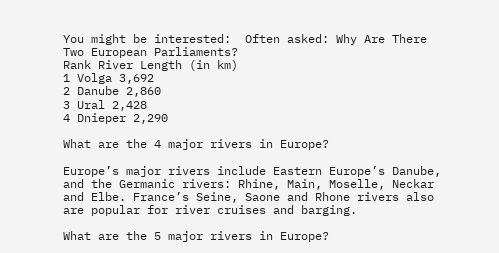You might be interested:  Often asked: Why Are There Two European Parliaments?
Rank River Length (in km)
1 Volga 3,692
2 Danube 2,860
3 Ural 2,428
4 Dnieper 2,290

What are the 4 major rivers in Europe?

Europe’s major rivers include Eastern Europe’s Danube, and the Germanic rivers: Rhine, Main, Moselle, Neckar and Elbe. France’s Seine, Saone and Rhone rivers also are popular for river cruises and barging.

What are the 5 major rivers in Europe?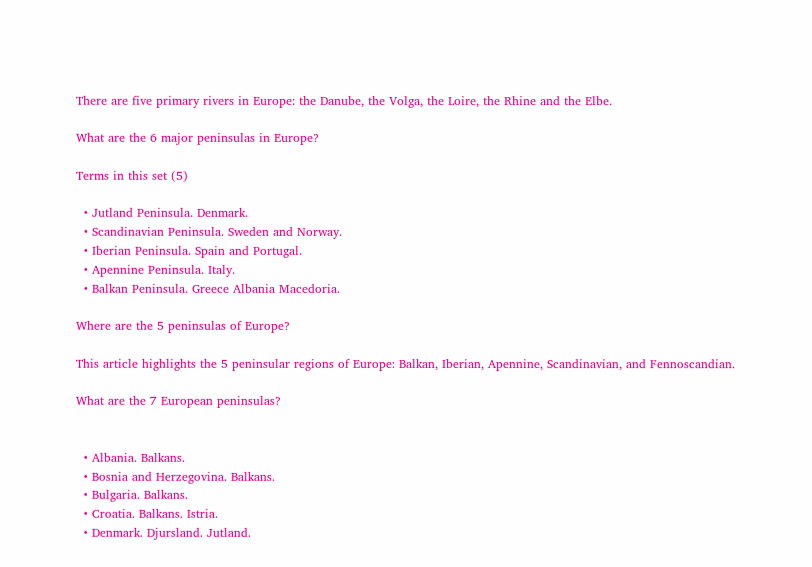There are five primary rivers in Europe: the Danube, the Volga, the Loire, the Rhine and the Elbe.

What are the 6 major peninsulas in Europe?

Terms in this set (5)

  • Jutland Peninsula. Denmark.
  • Scandinavian Peninsula. Sweden and Norway.
  • Iberian Peninsula. Spain and Portugal.
  • Apennine Peninsula. Italy.
  • Balkan Peninsula. Greece Albania Macedoria.

Where are the 5 peninsulas of Europe?

This article highlights the 5 peninsular regions of Europe: Balkan, Iberian, Apennine, Scandinavian, and Fennoscandian.

What are the 7 European peninsulas?


  • Albania. Balkans.
  • Bosnia and Herzegovina. Balkans.
  • Bulgaria. Balkans.
  • Croatia. Balkans. Istria.
  • Denmark. Djursland. Jutland.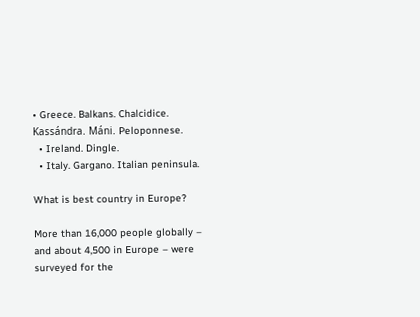• Greece. Balkans. Chalcidice. Kassándra. Máni. Peloponnese.
  • Ireland. Dingle.
  • Italy. Gargano. Italian peninsula.

What is best country in Europe?

More than 16,000 people globally – and about 4,500 in Europe – were surveyed for the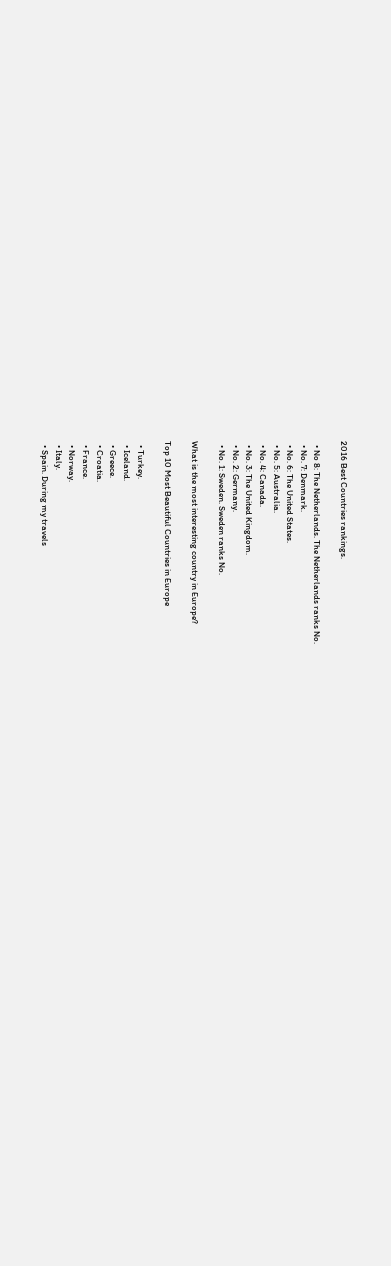2016 Best Countries rankings.

  • No 8: The Netherlands. The Netherlands ranks No.
  • No. 7: Denmark.
  • No. 6: The United States.
  • No. 5: Australia.
  • No. 4: Canada.
  • No. 3: The United Kingdom.
  • No. 2: Germany.
  • No. 1: Sweden. Sweden ranks No.

What is the most interesting country in Europe?

Top 10 Most Beautiful Countries in Europe

  • Turkey.
  • Iceland.
  • Greece.
  • Croatia.
  • France.
  • Norway.
  • Italy.
  • Spain. During my travels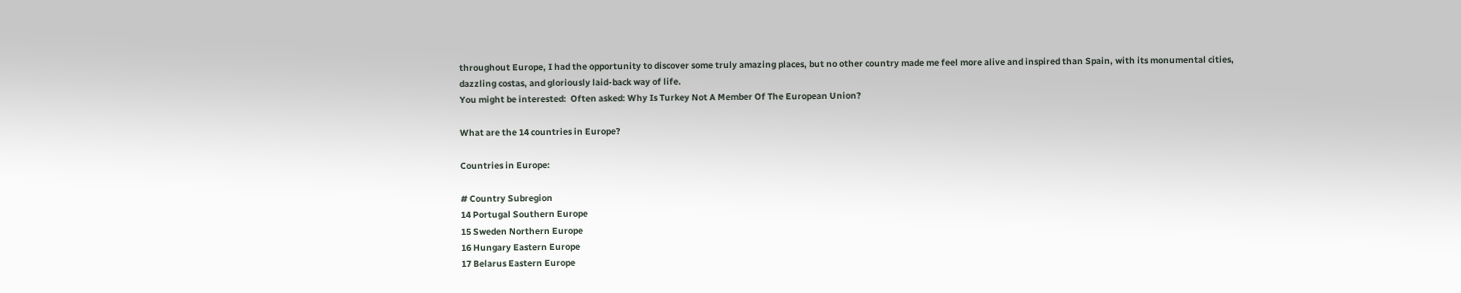throughout Europe, I had the opportunity to discover some truly amazing places, but no other country made me feel more alive and inspired than Spain, with its monumental cities, dazzling costas, and gloriously laid-back way of life.
You might be interested:  Often asked: Why Is Turkey Not A Member Of The European Union?

What are the 14 countries in Europe?

Countries in Europe:

# Country Subregion
14 Portugal Southern Europe
15 Sweden Northern Europe
16 Hungary Eastern Europe
17 Belarus Eastern Europe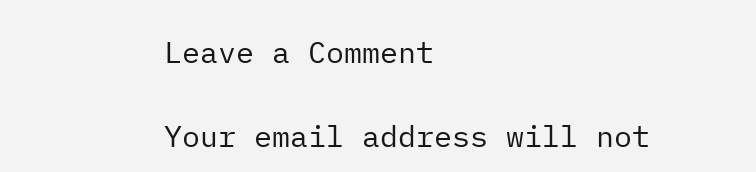Leave a Comment

Your email address will not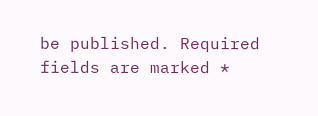be published. Required fields are marked *